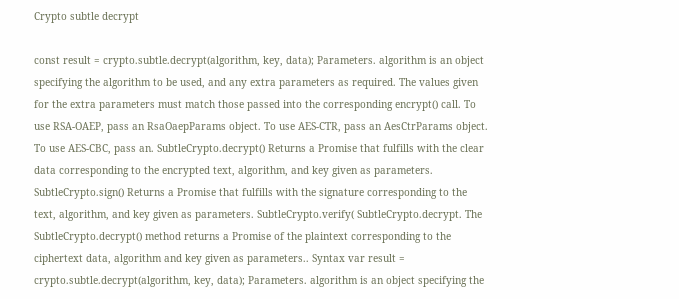Crypto subtle decrypt

const result = crypto.subtle.decrypt(algorithm, key, data); Parameters. algorithm is an object specifying the algorithm to be used, and any extra parameters as required. The values given for the extra parameters must match those passed into the corresponding encrypt() call. To use RSA-OAEP, pass an RsaOaepParams object. To use AES-CTR, pass an AesCtrParams object. To use AES-CBC, pass an. SubtleCrypto.decrypt() Returns a Promise that fulfills with the clear data corresponding to the encrypted text, algorithm, and key given as parameters. SubtleCrypto.sign() Returns a Promise that fulfills with the signature corresponding to the text, algorithm, and key given as parameters. SubtleCrypto.verify( SubtleCrypto.decrypt. The SubtleCrypto.decrypt() method returns a Promise of the plaintext corresponding to the ciphertext data, algorithm and key given as parameters.. Syntax var result = crypto.subtle.decrypt(algorithm, key, data); Parameters. algorithm is an object specifying the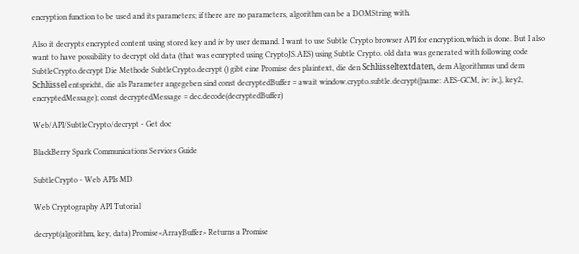encryption function to be used and its parameters; if there are no parameters, algorithm can be a DOMString with.

Also it decrypts encrypted content using stored key and iv by user demand. I want to use Subtle Crypto browser API for encryption,which is done. But I also want to have possibility to decrypt old data (that was ecnrypted using CryptoJS.AES) using Subtle Crypto. old data was generated with following code SubtleCrypto.decrypt Die Methode SubtleCrypto.decrypt () gibt eine Promise des plaintext, die den Schlüsseltextdaten, dem Algorithmus und dem Schlüssel entspricht, die als Parameter angegeben sind const decryptedBuffer = await window.crypto.subtle.decrypt({name: AES-GCM, iv: iv,}, key2, encryptedMessage); const decryptedMessage = dec.decode(decryptedBuffer)

Web/API/SubtleCrypto/decrypt - Get doc

BlackBerry Spark Communications Services Guide

SubtleCrypto - Web APIs MD

Web Cryptography API Tutorial

decrypt(algorithm, key, data) Promise<ArrayBuffer> Returns a Promise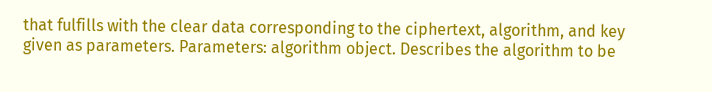that fulfills with the clear data corresponding to the ciphertext, algorithm, and key given as parameters. Parameters: algorithm object. Describes the algorithm to be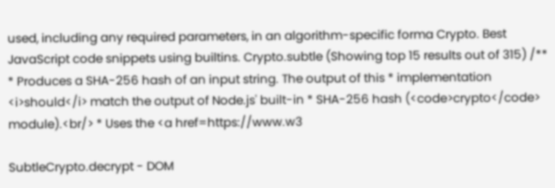used, including any required parameters, in an algorithm-specific forma Crypto. Best JavaScript code snippets using builtins. Crypto.subtle (Showing top 15 results out of 315) /** * Produces a SHA-256 hash of an input string. The output of this * implementation <i>should</i> match the output of Node.js' built-in * SHA-256 hash (<code>crypto</code> module).<br/> * Uses the <a href=https://www.w3

SubtleCrypto.decrypt - DOM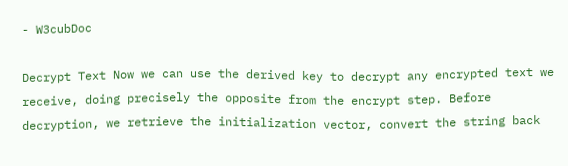- W3cubDoc

Decrypt Text Now we can use the derived key to decrypt any encrypted text we receive, doing precisely the opposite from the encrypt step. Before decryption, we retrieve the initialization vector, convert the string back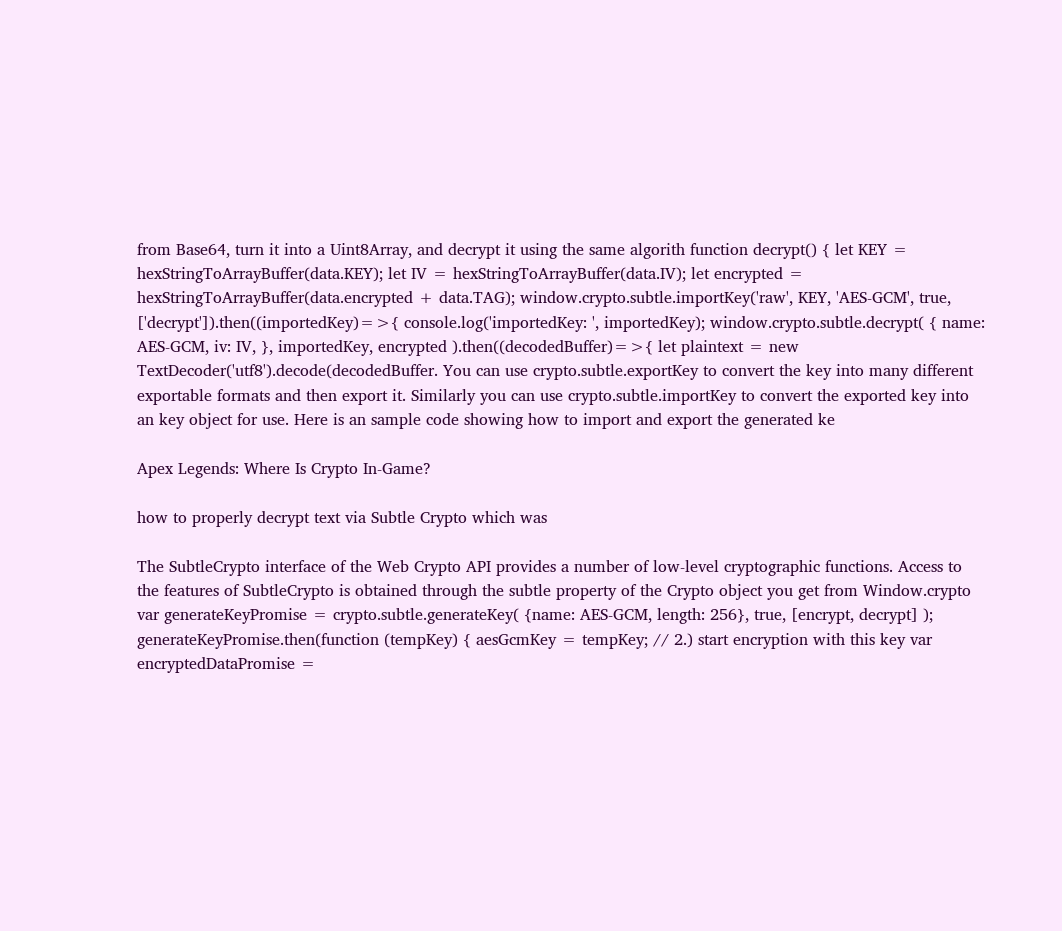from Base64, turn it into a Uint8Array, and decrypt it using the same algorith function decrypt() { let KEY = hexStringToArrayBuffer(data.KEY); let IV = hexStringToArrayBuffer(data.IV); let encrypted = hexStringToArrayBuffer(data.encrypted + data.TAG); window.crypto.subtle.importKey('raw', KEY, 'AES-GCM', true, ['decrypt']).then((importedKey)=>{ console.log('importedKey: ', importedKey); window.crypto.subtle.decrypt( { name: AES-GCM, iv: IV, }, importedKey, encrypted ).then((decodedBuffer)=>{ let plaintext = new TextDecoder('utf8').decode(decodedBuffer. You can use crypto.subtle.exportKey to convert the key into many different exportable formats and then export it. Similarly you can use crypto.subtle.importKey to convert the exported key into an key object for use. Here is an sample code showing how to import and export the generated ke

Apex Legends: Where Is Crypto In-Game?

how to properly decrypt text via Subtle Crypto which was

The SubtleCrypto interface of the Web Crypto API provides a number of low-level cryptographic functions. Access to the features of SubtleCrypto is obtained through the subtle property of the Crypto object you get from Window.crypto var generateKeyPromise = crypto.subtle.generateKey( {name: AES-GCM, length: 256}, true, [encrypt, decrypt] ); generateKeyPromise.then(function (tempKey) { aesGcmKey = tempKey; // 2.) start encryption with this key var encryptedDataPromise =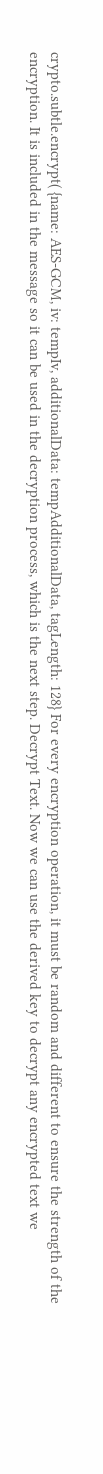crypto.subtle.encrypt( {name: AES-GCM, iv: tempIv, additionalData: tempAdditionalData, tagLength: 128} For every encryption operation, it must be random and different to ensure the strength of the encryption. It is included in the message so it can be used in the decryption process, which is the next step. Decrypt Text. Now we can use the derived key to decrypt any encrypted text we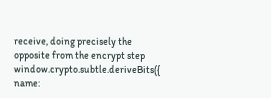receive, doing precisely the opposite from the encrypt step window.crypto.subtle.deriveBits({ name: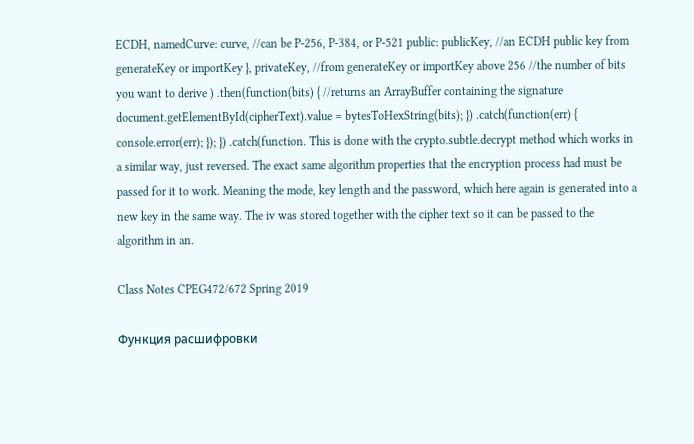ECDH, namedCurve: curve, //can be P-256, P-384, or P-521 public: publicKey, //an ECDH public key from generateKey or importKey }, privateKey, //from generateKey or importKey above 256 //the number of bits you want to derive ) .then(function(bits) { //returns an ArrayBuffer containing the signature document.getElementById(cipherText).value = bytesToHexString(bits); }) .catch(function(err) { console.error(err); }); }) .catch(function. This is done with the crypto.subtle.decrypt method which works in a similar way, just reversed. The exact same algorithm properties that the encryption process had must be passed for it to work. Meaning the mode, key length and the password, which here again is generated into a new key in the same way. The iv was stored together with the cipher text so it can be passed to the algorithm in an.

Class Notes CPEG472/672 Spring 2019

Функция расшифровки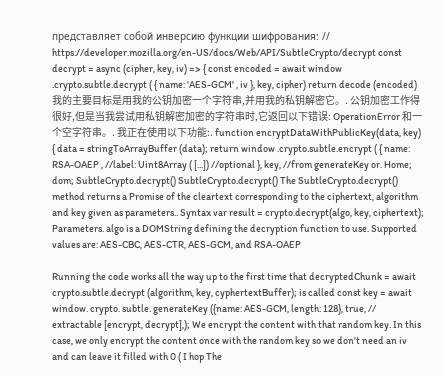представляет собой инверсию функции шифрования: // https://developer.mozilla.org/en-US/docs/Web/API/SubtleCrypto/decrypt const decrypt = async (cipher, key, iv) => { const encoded = await window .crypto.subtle.decrypt ( { name: 'AES-GCM' , iv }, key, cipher) return decode (encoded) 我的主要目标是用我的公钥加密一个字符串,并用我的私钥解密它。. 公钥加密工作得很好,但是当我尝试用私钥解密加密的字符串时,它返回以下错误: OperationError 和一个空字符串。. 我正在使用以下功能:. function encryptDataWithPublicKey(data, key) { data = stringToArrayBuffer (data); return window .crypto.subtle.encrypt ( { name: RSA-OAEP , //label: Uint8Array ( [...]) //optional }, key, //from generateKey or. Home; dom; SubtleCrypto.decrypt() SubtleCrypto.decrypt() The SubtleCrypto.decrypt() method returns a Promise of the cleartext corresponding to the ciphertext, algorithm and key given as parameters.. Syntax var result = crypto.decrypt(algo, key, ciphertext); Parameters. algo is a DOMString defining the decryption function to use. Supported values are: AES-CBC, AES-CTR, AES-GCM, and RSA-OAEP

Running the code works all the way up to the first time that decryptedChunk = await crypto.subtle.decrypt (algorithm, key, cyphertextBuffer); is called const key = await window. crypto. subtle. generateKey ({name: AES-GCM, length: 128}, true, // extractable [encrypt, decrypt],); We encrypt the content with that random key. In this case, we only encrypt the content once with the random key so we don't need an iv and can leave it filled with 0 ( I hop The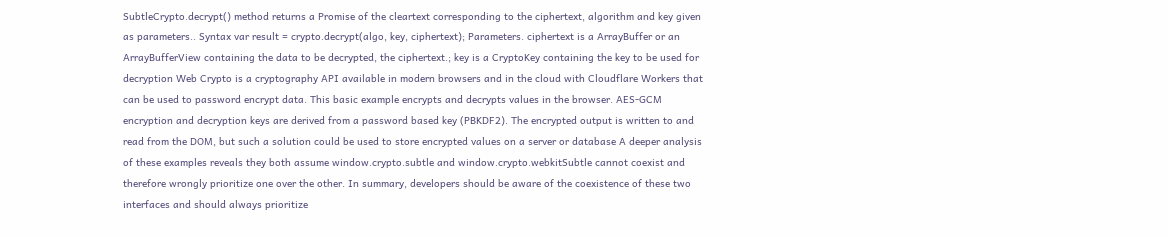SubtleCrypto.decrypt() method returns a Promise of the cleartext corresponding to the ciphertext, algorithm and key given as parameters.. Syntax var result = crypto.decrypt(algo, key, ciphertext); Parameters. ciphertext is a ArrayBuffer or an ArrayBufferView containing the data to be decrypted, the ciphertext.; key is a CryptoKey containing the key to be used for decryption Web Crypto is a cryptography API available in modern browsers and in the cloud with Cloudflare Workers that can be used to password encrypt data. This basic example encrypts and decrypts values in the browser. AES-GCM encryption and decryption keys are derived from a password based key (PBKDF2). The encrypted output is written to and read from the DOM, but such a solution could be used to store encrypted values on a server or database A deeper analysis of these examples reveals they both assume window.crypto.subtle and window.crypto.webkitSubtle cannot coexist and therefore wrongly prioritize one over the other. In summary, developers should be aware of the coexistence of these two interfaces and should always prioritize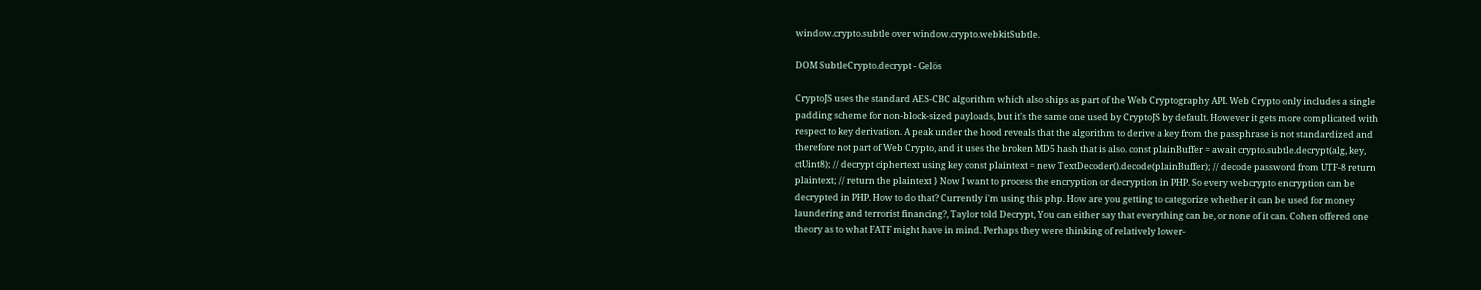window.crypto.subtle over window.crypto.webkitSubtle.

DOM SubtleCrypto.decrypt - Gelös

CryptoJS uses the standard AES-CBC algorithm which also ships as part of the Web Cryptography API. Web Crypto only includes a single padding scheme for non-block-sized payloads, but it's the same one used by CryptoJS by default. However it gets more complicated with respect to key derivation. A peak under the hood reveals that the algorithm to derive a key from the passphrase is not standardized and therefore not part of Web Crypto, and it uses the broken MD5 hash that is also. const plainBuffer = await crypto.subtle.decrypt(alg, key, ctUint8); // decrypt ciphertext using key const plaintext = new TextDecoder().decode(plainBuffer); // decode password from UTF-8 return plaintext; // return the plaintext } Now I want to process the encryption or decryption in PHP. So every webcrypto encryption can be decrypted in PHP. How to do that? Currently i'm using this php. How are you getting to categorize whether it can be used for money laundering and terrorist financing?, Taylor told Decrypt, You can either say that everything can be, or none of it can. Cohen offered one theory as to what FATF might have in mind. Perhaps they were thinking of relatively lower-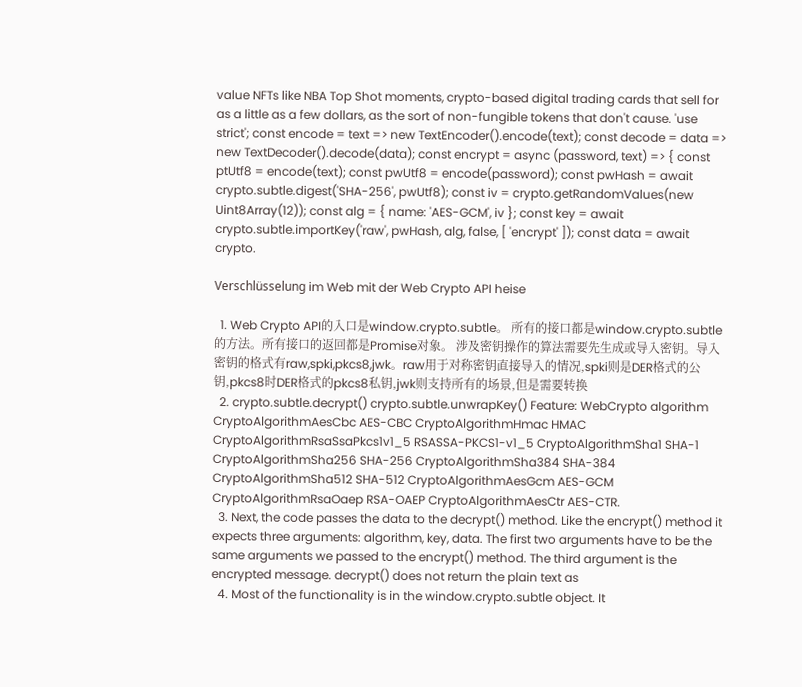value NFTs like NBA Top Shot moments, crypto-based digital trading cards that sell for as a little as a few dollars, as the sort of non-fungible tokens that don't cause. 'use strict'; const encode = text => new TextEncoder().encode(text); const decode = data => new TextDecoder().decode(data); const encrypt = async (password, text) => { const ptUtf8 = encode(text); const pwUtf8 = encode(password); const pwHash = await crypto.subtle.digest('SHA-256', pwUtf8); const iv = crypto.getRandomValues(new Uint8Array(12)); const alg = { name: 'AES-GCM', iv }; const key = await crypto.subtle.importKey('raw', pwHash, alg, false, [ 'encrypt' ]); const data = await crypto.

Verschlüsselung im Web mit der Web Crypto API heise

  1. Web Crypto API的入口是window.crypto.subtle。 所有的接口都是window.crypto.subtle的方法。所有接口的返回都是Promise对象。 涉及密钥操作的算法需要先生成或导入密钥。导入密钥的格式有raw,spki,pkcs8,jwk。raw用于对称密钥直接导入的情况,spki则是DER格式的公钥,pkcs8时DER格式的pkcs8私钥,jwk则支持所有的场景,但是需要转换
  2. crypto.subtle.decrypt() crypto.subtle.unwrapKey() Feature: WebCrypto algorithm CryptoAlgorithmAesCbc AES-CBC CryptoAlgorithmHmac HMAC CryptoAlgorithmRsaSsaPkcs1v1_5 RSASSA-PKCS1-v1_5 CryptoAlgorithmSha1 SHA-1 CryptoAlgorithmSha256 SHA-256 CryptoAlgorithmSha384 SHA-384 CryptoAlgorithmSha512 SHA-512 CryptoAlgorithmAesGcm AES-GCM CryptoAlgorithmRsaOaep RSA-OAEP CryptoAlgorithmAesCtr AES-CTR.
  3. Next, the code passes the data to the decrypt() method. Like the encrypt() method it expects three arguments: algorithm, key, data. The first two arguments have to be the same arguments we passed to the encrypt() method. The third argument is the encrypted message. decrypt() does not return the plain text as
  4. Most of the functionality is in the window.crypto.subtle object. It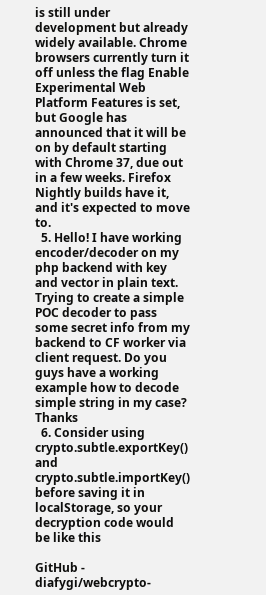is still under development but already widely available. Chrome browsers currently turn it off unless the flag Enable Experimental Web Platform Features is set, but Google has announced that it will be on by default starting with Chrome 37, due out in a few weeks. Firefox Nightly builds have it, and it's expected to move to.
  5. Hello! I have working encoder/decoder on my php backend with key and vector in plain text. Trying to create a simple POC decoder to pass some secret info from my backend to CF worker via client request. Do you guys have a working example how to decode simple string in my case? Thanks
  6. Consider using crypto.subtle.exportKey() and crypto.subtle.importKey() before saving it in localStorage, so your decryption code would be like this

GitHub - diafygi/webcrypto-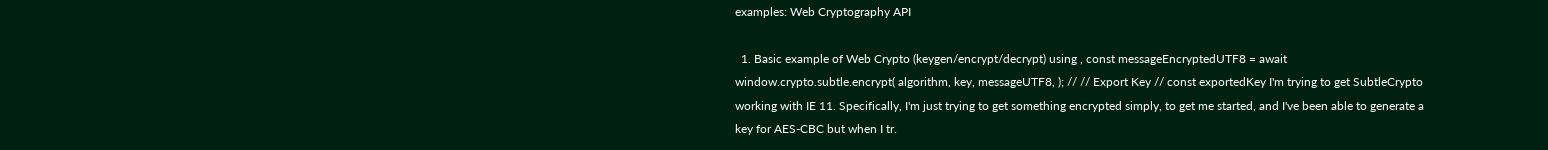examples: Web Cryptography API

  1. Basic example of Web Crypto (keygen/encrypt/decrypt) using , const messageEncryptedUTF8 = await window.crypto.subtle.encrypt( algorithm, key, messageUTF8, ); // // Export Key // const exportedKey I'm trying to get SubtleCrypto working with IE 11. Specifically, I'm just trying to get something encrypted simply, to get me started, and I've been able to generate a key for AES-CBC but when I tr.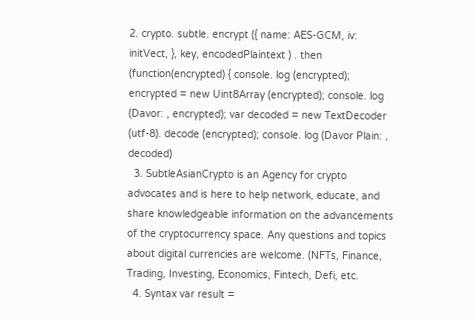2. crypto. subtle. encrypt ({ name: AES-GCM, iv: initVect, }, key, encodedPlaintext ) . then (function(encrypted) { console. log (encrypted); encrypted = new Uint8Array (encrypted); console. log (Davor: , encrypted); var decoded = new TextDecoder (utf-8). decode (encrypted); console. log (Davor Plain: , decoded)
  3. SubtleAsianCrypto is an Agency for crypto advocates and is here to help network, educate, and share knowledgeable information on the advancements of the cryptocurrency space. Any questions and topics about digital currencies are welcome. (NFTs, Finance, Trading, Investing, Economics, Fintech, Defi, etc.
  4. Syntax var result =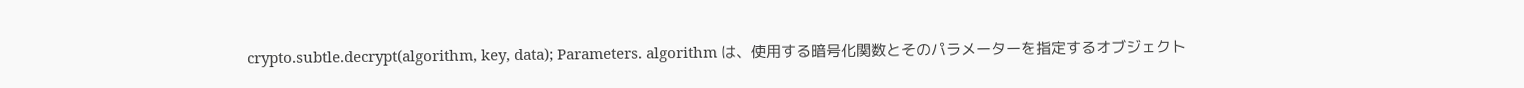crypto.subtle.decrypt(algorithm, key, data); Parameters. algorithm は、使用する暗号化関数とそのパラメーターを指定するオブジェクト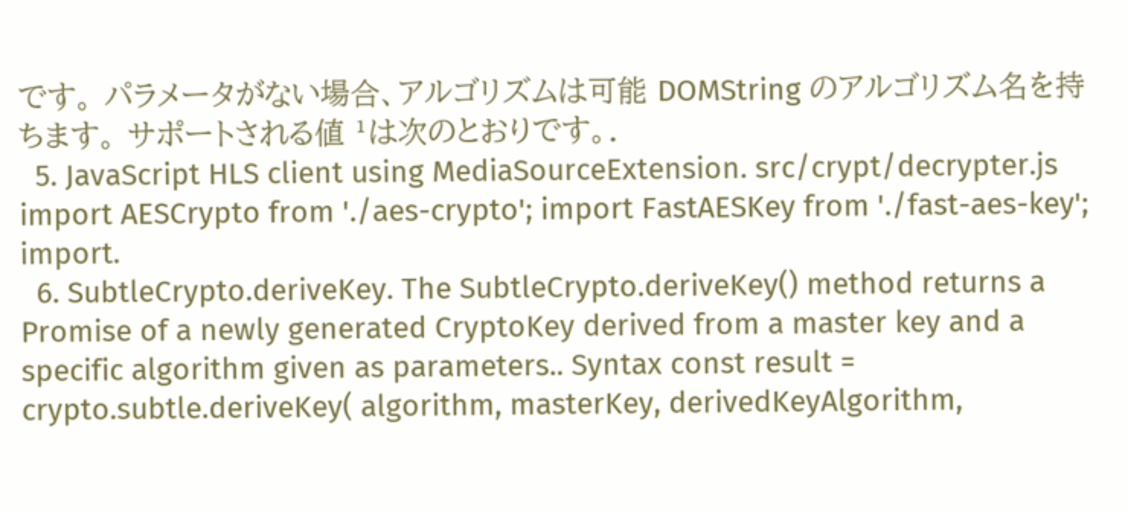です。 パラメータがない場合、アルゴリズムは可能 DOMString のアルゴリズム名を持ちます。 サポートされる値 ¹は次のとおりです。.
  5. JavaScript HLS client using MediaSourceExtension. src/crypt/decrypter.js import AESCrypto from './aes-crypto'; import FastAESKey from './fast-aes-key'; import.
  6. SubtleCrypto.deriveKey. The SubtleCrypto.deriveKey() method returns a Promise of a newly generated CryptoKey derived from a master key and a specific algorithm given as parameters.. Syntax const result = crypto.subtle.deriveKey( algorithm, masterKey, derivedKeyAlgorithm,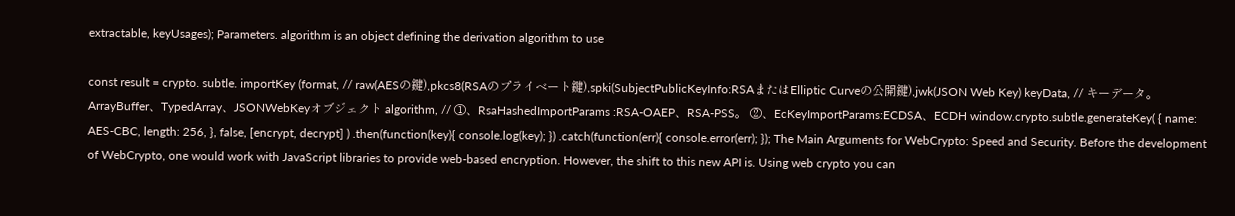extractable, keyUsages); Parameters. algorithm is an object defining the derivation algorithm to use

const result = crypto. subtle. importKey (format, // raw(AESの鍵),pkcs8(RSAのプライベート鍵),spki(SubjectPublicKeyInfo:RSAまたはElliptic Curveの公開鍵),jwk(JSON Web Key) keyData, // キーデータ。 ArrayBuffer、TypedArray、JSONWebKeyオブジェクト algorithm, // ①、RsaHashedImportParams :RSA-OAEP、RSA-PSS。 ②、EcKeyImportParams:ECDSA、ECDH window.crypto.subtle.generateKey( { name: AES-CBC, length: 256, }, false, [encrypt, decrypt] ) .then(function(key){ console.log(key); }) .catch(function(err){ console.error(err); }); The Main Arguments for WebCrypto: Speed and Security. Before the development of WebCrypto, one would work with JavaScript libraries to provide web-based encryption. However, the shift to this new API is. Using web crypto you can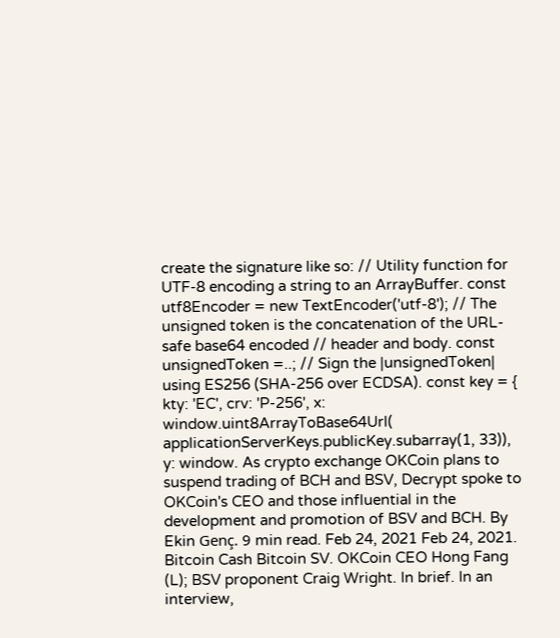create the signature like so: // Utility function for UTF-8 encoding a string to an ArrayBuffer. const utf8Encoder = new TextEncoder('utf-8'); // The unsigned token is the concatenation of the URL-safe base64 encoded // header and body. const unsignedToken =..; // Sign the |unsignedToken| using ES256 (SHA-256 over ECDSA). const key = { kty: 'EC', crv: 'P-256', x: window.uint8ArrayToBase64Url( applicationServerKeys.publicKey.subarray(1, 33)), y: window. As crypto exchange OKCoin plans to suspend trading of BCH and BSV, Decrypt spoke to OKCoin's CEO and those influential in the development and promotion of BSV and BCH. By Ekin Genç. 9 min read. Feb 24, 2021 Feb 24, 2021. Bitcoin Cash Bitcoin SV. OKCoin CEO Hong Fang (L); BSV proponent Craig Wright. In brief. In an interview,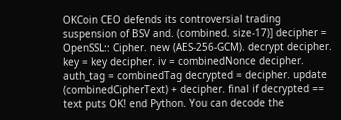OKCoin CEO defends its controversial trading suspension of BSV and. (combined. size-17)] decipher = OpenSSL:: Cipher. new (AES-256-GCM). decrypt decipher. key = key decipher. iv = combinedNonce decipher. auth_tag = combinedTag decrypted = decipher. update (combinedCipherText) + decipher. final if decrypted == text puts OK! end Python. You can decode the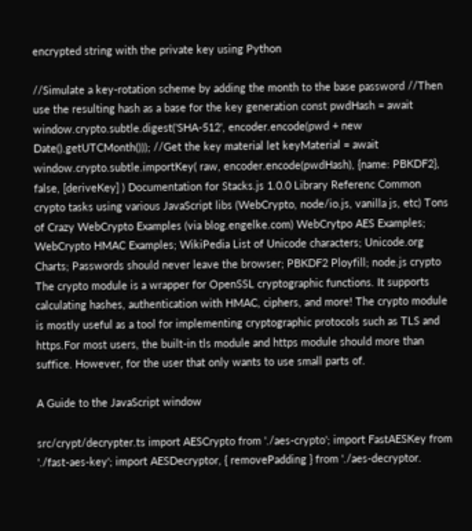encrypted string with the private key using Python

//Simulate a key-rotation scheme by adding the month to the base password //Then use the resulting hash as a base for the key generation const pwdHash = await window.crypto.subtle.digest('SHA-512', encoder.encode(pwd + new Date().getUTCMonth())); //Get the key material let keyMaterial = await window.crypto.subtle.importKey( raw, encoder.encode(pwdHash), {name: PBKDF2}, false, [deriveKey] ) Documentation for Stacks.js 1.0.0 Library Referenc Common crypto tasks using various JavaScript libs (WebCrypto, node/io.js, vanilla js, etc) Tons of Crazy WebCrypto Examples (via blog.engelke.com) WebCrytpo AES Examples; WebCrypto HMAC Examples; WikiPedia List of Unicode characters; Unicode.org Charts; Passwords should never leave the browser; PBKDF2 Ployfill; node.js crypto The crypto module is a wrapper for OpenSSL cryptographic functions. It supports calculating hashes, authentication with HMAC, ciphers, and more! The crypto module is mostly useful as a tool for implementing cryptographic protocols such as TLS and https.For most users, the built-in tls module and https module should more than suffice. However, for the user that only wants to use small parts of.

A Guide to the JavaScript window

src/crypt/decrypter.ts import AESCrypto from './aes-crypto'; import FastAESKey from './fast-aes-key'; import AESDecryptor, { removePadding } from './aes-decryptor.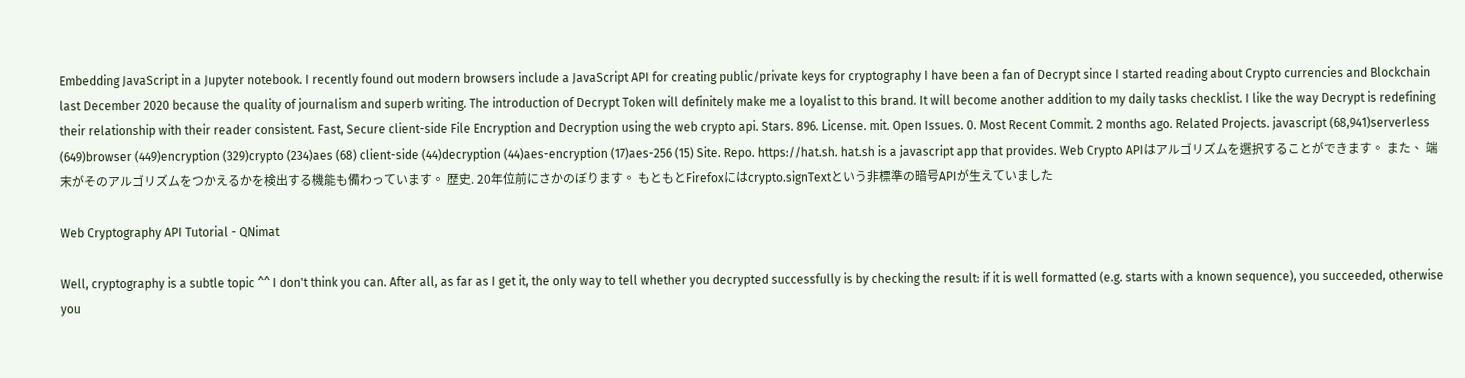Embedding JavaScript in a Jupyter notebook. I recently found out modern browsers include a JavaScript API for creating public/private keys for cryptography I have been a fan of Decrypt since I started reading about Crypto currencies and Blockchain last December 2020 because the quality of journalism and superb writing. The introduction of Decrypt Token will definitely make me a loyalist to this brand. It will become another addition to my daily tasks checklist. I like the way Decrypt is redefining their relationship with their reader consistent. Fast, Secure client-side File Encryption and Decryption using the web crypto api. Stars. 896. License. mit. Open Issues. 0. Most Recent Commit. 2 months ago. Related Projects. javascript (68,941)serverless (649)browser (449)encryption (329)crypto (234)aes (68) client-side (44)decryption (44)aes-encryption (17)aes-256 (15) Site. Repo. https://hat.sh. hat.sh is a javascript app that provides. Web Crypto APIはアルゴリズムを選択することができます。 また、 端末がそのアルゴリズムをつかえるかを検出する機能も備わっています。 歴史. 20年位前にさかのぼります。 もともとFirefoxにはcrypto.signTextという非標準の暗号APIが生えていました

Web Cryptography API Tutorial - QNimat

Well, cryptography is a subtle topic ^^ I don't think you can. After all, as far as I get it, the only way to tell whether you decrypted successfully is by checking the result: if it is well formatted (e.g. starts with a known sequence), you succeeded, otherwise you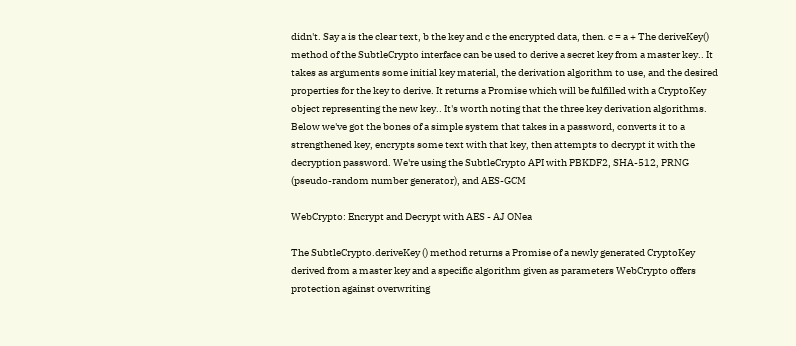didn't. Say a is the clear text, b the key and c the encrypted data, then. c = a + The deriveKey() method of the SubtleCrypto interface can be used to derive a secret key from a master key.. It takes as arguments some initial key material, the derivation algorithm to use, and the desired properties for the key to derive. It returns a Promise which will be fulfilled with a CryptoKey object representing the new key.. It's worth noting that the three key derivation algorithms. Below we've got the bones of a simple system that takes in a password, converts it to a strengthened key, encrypts some text with that key, then attempts to decrypt it with the decryption password. We're using the SubtleCrypto API with PBKDF2, SHA-512, PRNG (pseudo-random number generator), and AES-GCM

WebCrypto: Encrypt and Decrypt with AES - AJ ONea

The SubtleCrypto.deriveKey () method returns a Promise of a newly generated CryptoKey derived from a master key and a specific algorithm given as parameters WebCrypto offers protection against overwriting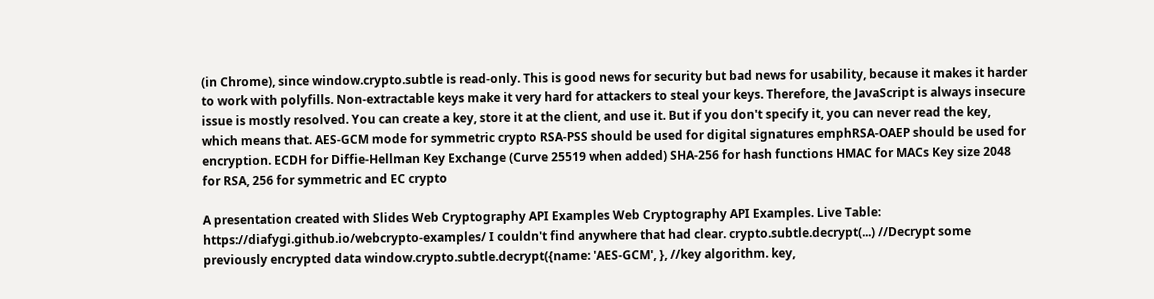(in Chrome), since window.crypto.subtle is read-only. This is good news for security but bad news for usability, because it makes it harder to work with polyfills. Non-extractable keys make it very hard for attackers to steal your keys. Therefore, the JavaScript is always insecure issue is mostly resolved. You can create a key, store it at the client, and use it. But if you don't specify it, you can never read the key, which means that. AES-GCM mode for symmetric crypto RSA-PSS should be used for digital signatures emphRSA-OAEP should be used for encryption. ECDH for Diffie-Hellman Key Exchange (Curve 25519 when added) SHA-256 for hash functions HMAC for MACs Key size 2048 for RSA, 256 for symmetric and EC crypto

A presentation created with Slides Web Cryptography API Examples Web Cryptography API Examples. Live Table: https://diafygi.github.io/webcrypto-examples/ I couldn't find anywhere that had clear. crypto.subtle.decrypt(...) //Decrypt some previously encrypted data window.crypto.subtle.decrypt({name: 'AES-GCM', }, //key algorithm. key,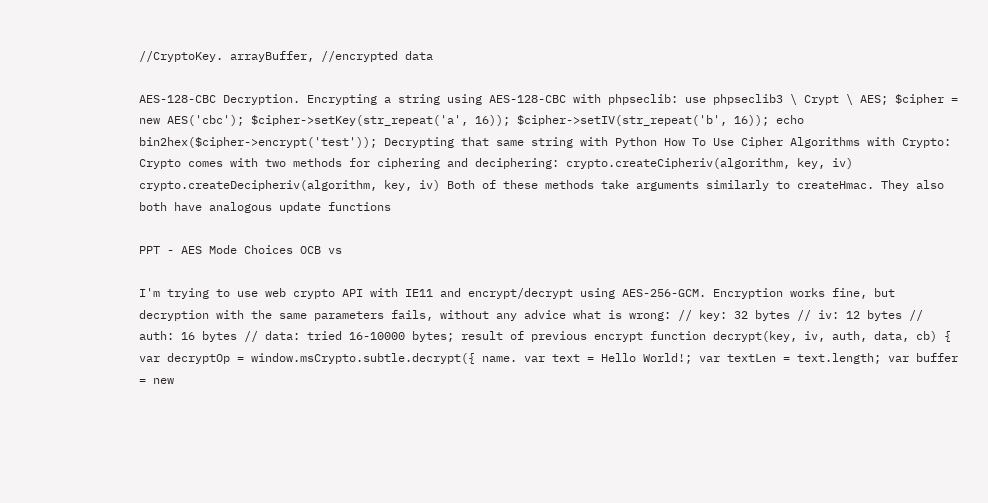//CryptoKey. arrayBuffer, //encrypted data

AES-128-CBC Decryption. Encrypting a string using AES-128-CBC with phpseclib: use phpseclib3 \ Crypt \ AES; $cipher = new AES('cbc'); $cipher->setKey(str_repeat('a', 16)); $cipher->setIV(str_repeat('b', 16)); echo bin2hex($cipher->encrypt('test')); Decrypting that same string with Python How To Use Cipher Algorithms with Crypto: Crypto comes with two methods for ciphering and deciphering: crypto.createCipheriv(algorithm, key, iv) crypto.createDecipheriv(algorithm, key, iv) Both of these methods take arguments similarly to createHmac. They also both have analogous update functions

PPT - AES Mode Choices OCB vs

I'm trying to use web crypto API with IE11 and encrypt/decrypt using AES-256-GCM. Encryption works fine, but decryption with the same parameters fails, without any advice what is wrong: // key: 32 bytes // iv: 12 bytes // auth: 16 bytes // data: tried 16-10000 bytes; result of previous encrypt function decrypt(key, iv, auth, data, cb) { var decryptOp = window.msCrypto.subtle.decrypt({ name. var text = Hello World!; var textLen = text.length; var buffer = new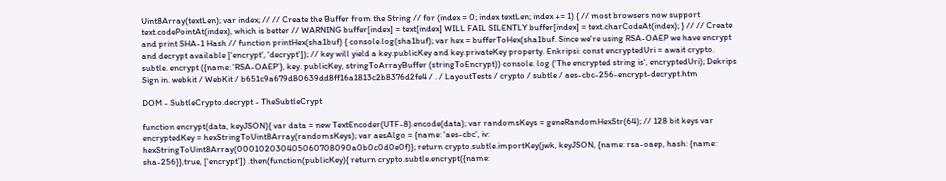Uint8Array(textLen); var index; // // Create the Buffer from the String // for (index = 0; index textLen; index += 1) { // most browsers now support text.codePointAt(index), which is better // WARNING buffer[index] = text[index] WILL FAIL SILENTLY buffer[index] = text.charCodeAt(index); } // // Create and print SHA-1 Hash // function printHex(sha1buf) { console.log(sha1buf); var hex = bufferToHex(sha1buf. Since we're using RSA-OAEP we have encrypt and decrypt available ['encrypt', 'decrypt']); // key will yield a key.publicKey and key.privateKey property. Enkripsi: const encryptedUri = await crypto. subtle. encrypt ({name: 'RSA-OAEP'}, key. publicKey, stringToArrayBuffer (stringToEncrypt)) console. log ('The encrypted string is', encryptedUri); Dekrips Sign in. webkit / WebKit / b651c9a679d80639dd8ff16a1813c2b8376d2fe4 / . / LayoutTests / crypto / subtle / aes-cbc-256-encrypt-decrypt.htm

DOM - SubtleCrypto.decrypt - TheSubtleCrypt

function encrypt(data, keyJSON){ var data = new TextEncoder(UTF-8).encode(data); var randomsKeys = geneRandomHexStr(64); // 128 bit keys var encryptedKey = hexStringToUint8Array(randomsKeys); var aesAlgo = {name: 'aes-cbc', iv: hexStringToUint8Array(000102030405060708090a0b0c0d0e0f)}; return crypto.subtle.importKey(jwk, keyJSON, {name: rsa-oaep, hash: {name: sha-256}},true, ['encrypt']) .then(function(publicKey){ return crypto.subtle.encrypt({name: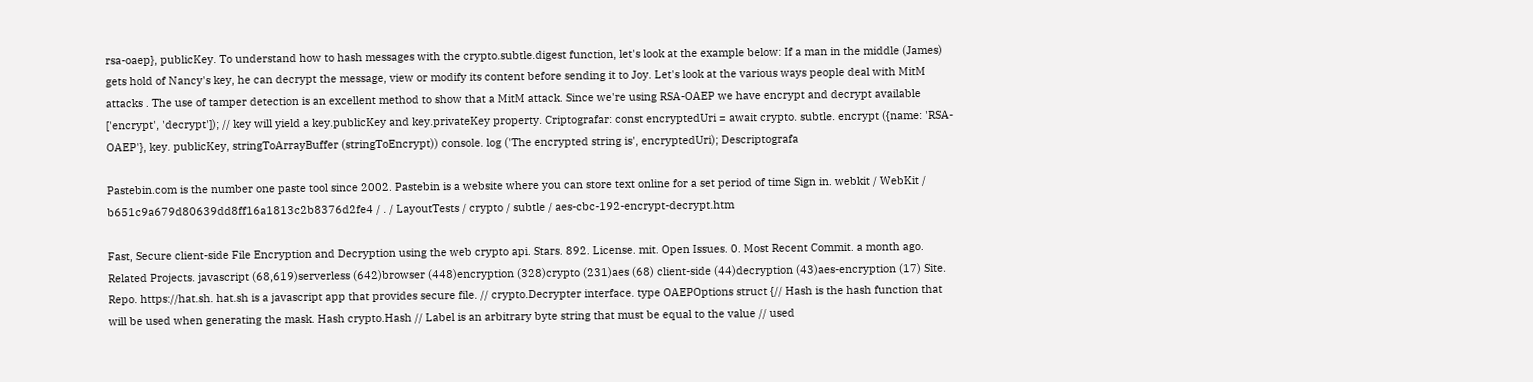rsa-oaep}, publicKey. To understand how to hash messages with the crypto.subtle.digest function, let's look at the example below: If a man in the middle (James) gets hold of Nancy's key, he can decrypt the message, view or modify its content before sending it to Joy. Let's look at the various ways people deal with MitM attacks . The use of tamper detection is an excellent method to show that a MitM attack. Since we're using RSA-OAEP we have encrypt and decrypt available ['encrypt', 'decrypt']); // key will yield a key.publicKey and key.privateKey property. Criptografar: const encryptedUri = await crypto. subtle. encrypt ({name: 'RSA-OAEP'}, key. publicKey, stringToArrayBuffer (stringToEncrypt)) console. log ('The encrypted string is', encryptedUri); Descriptografa

Pastebin.com is the number one paste tool since 2002. Pastebin is a website where you can store text online for a set period of time Sign in. webkit / WebKit / b651c9a679d80639dd8ff16a1813c2b8376d2fe4 / . / LayoutTests / crypto / subtle / aes-cbc-192-encrypt-decrypt.htm

Fast, Secure client-side File Encryption and Decryption using the web crypto api. Stars. 892. License. mit. Open Issues. 0. Most Recent Commit. a month ago. Related Projects. javascript (68,619)serverless (642)browser (448)encryption (328)crypto (231)aes (68) client-side (44)decryption (43)aes-encryption (17) Site. Repo. https://hat.sh. hat.sh is a javascript app that provides secure file. // crypto.Decrypter interface. type OAEPOptions struct {// Hash is the hash function that will be used when generating the mask. Hash crypto.Hash // Label is an arbitrary byte string that must be equal to the value // used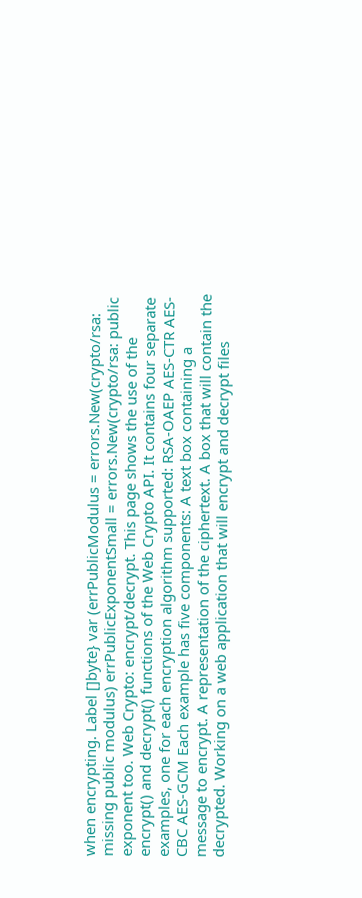when encrypting. Label []byte} var (errPublicModulus = errors.New(crypto/rsa: missing public modulus) errPublicExponentSmall = errors.New(crypto/rsa: public exponent too. Web Crypto: encrypt/decrypt. This page shows the use of the encrypt() and decrypt() functions of the Web Crypto API. It contains four separate examples, one for each encryption algorithm supported: RSA-OAEP AES-CTR AES-CBC AES-GCM Each example has five components: A text box containing a message to encrypt. A representation of the ciphertext. A box that will contain the decrypted. Working on a web application that will encrypt and decrypt files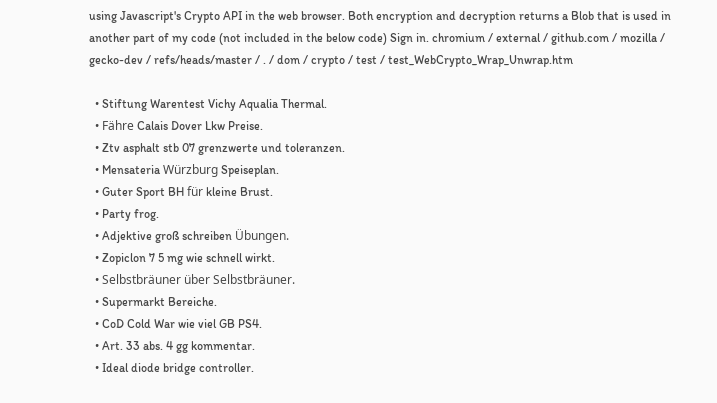using Javascript's Crypto API in the web browser. Both encryption and decryption returns a Blob that is used in another part of my code (not included in the below code) Sign in. chromium / external / github.com / mozilla / gecko-dev / refs/heads/master / . / dom / crypto / test / test_WebCrypto_Wrap_Unwrap.htm

  • Stiftung Warentest Vichy Aqualia Thermal.
  • Fähre Calais Dover Lkw Preise.
  • Ztv asphalt stb 07 grenzwerte und toleranzen.
  • Mensateria Würzburg Speiseplan.
  • Guter Sport BH für kleine Brust.
  • Party frog.
  • Adjektive groß schreiben Übungen.
  • Zopiclon 7 5 mg wie schnell wirkt.
  • Selbstbräuner über Selbstbräuner.
  • Supermarkt Bereiche.
  • CoD Cold War wie viel GB PS4.
  • Art. 33 abs. 4 gg kommentar.
  • Ideal diode bridge controller.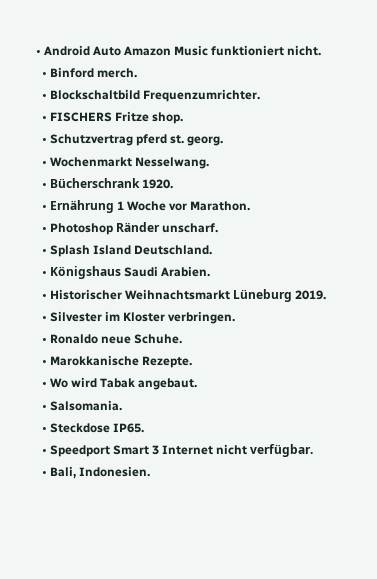• Android Auto Amazon Music funktioniert nicht.
  • Binford merch.
  • Blockschaltbild Frequenzumrichter.
  • FISCHERS Fritze shop.
  • Schutzvertrag pferd st. georg.
  • Wochenmarkt Nesselwang.
  • Bücherschrank 1920.
  • Ernährung 1 Woche vor Marathon.
  • Photoshop Ränder unscharf.
  • Splash Island Deutschland.
  • Königshaus Saudi Arabien.
  • Historischer Weihnachtsmarkt Lüneburg 2019.
  • Silvester im Kloster verbringen.
  • Ronaldo neue Schuhe.
  • Marokkanische Rezepte.
  • Wo wird Tabak angebaut.
  • Salsomania.
  • Steckdose IP65.
  • Speedport Smart 3 Internet nicht verfügbar.
  • Bali, Indonesien.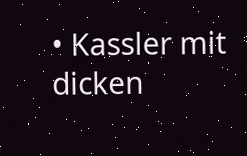• Kassler mit dicken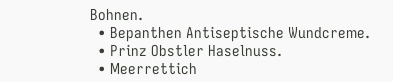Bohnen.
  • Bepanthen Antiseptische Wundcreme.
  • Prinz Obstler Haselnuss.
  • Meerrettich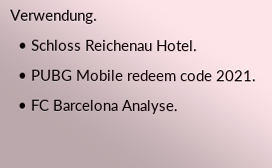Verwendung.
  • Schloss Reichenau Hotel.
  • PUBG Mobile redeem code 2021.
  • FC Barcelona Analyse.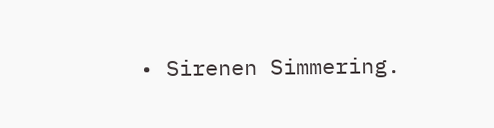• Sirenen Simmering.